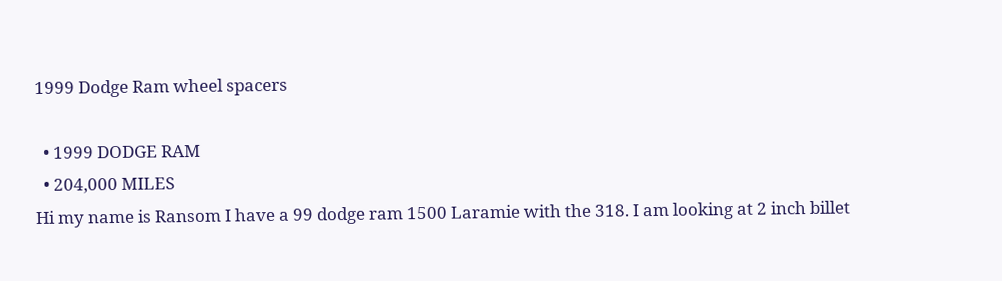1999 Dodge Ram wheel spacers

  • 1999 DODGE RAM
  • 204,000 MILES
Hi my name is Ransom I have a 99 dodge ram 1500 Laramie with the 318. I am looking at 2 inch billet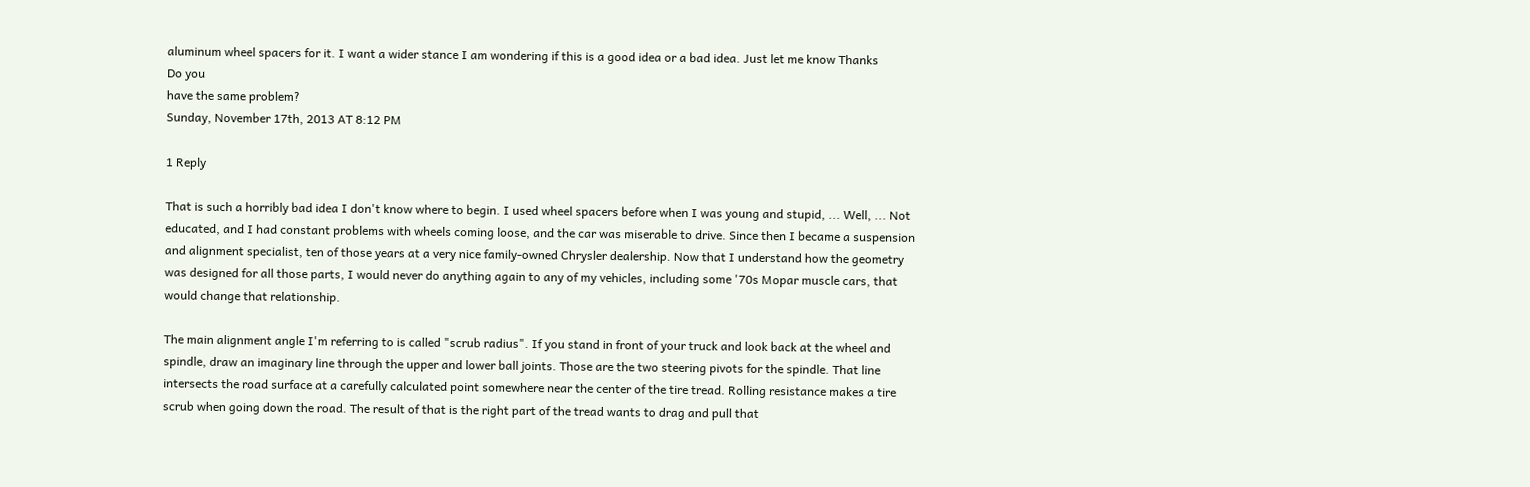aluminum wheel spacers for it. I want a wider stance I am wondering if this is a good idea or a bad idea. Just let me know Thanks
Do you
have the same problem?
Sunday, November 17th, 2013 AT 8:12 PM

1 Reply

That is such a horribly bad idea I don't know where to begin. I used wheel spacers before when I was young and stupid, ... Well, ... Not educated, and I had constant problems with wheels coming loose, and the car was miserable to drive. Since then I became a suspension and alignment specialist, ten of those years at a very nice family-owned Chrysler dealership. Now that I understand how the geometry was designed for all those parts, I would never do anything again to any of my vehicles, including some '70s Mopar muscle cars, that would change that relationship.

The main alignment angle I'm referring to is called "scrub radius". If you stand in front of your truck and look back at the wheel and spindle, draw an imaginary line through the upper and lower ball joints. Those are the two steering pivots for the spindle. That line intersects the road surface at a carefully calculated point somewhere near the center of the tire tread. Rolling resistance makes a tire scrub when going down the road. The result of that is the right part of the tread wants to drag and pull that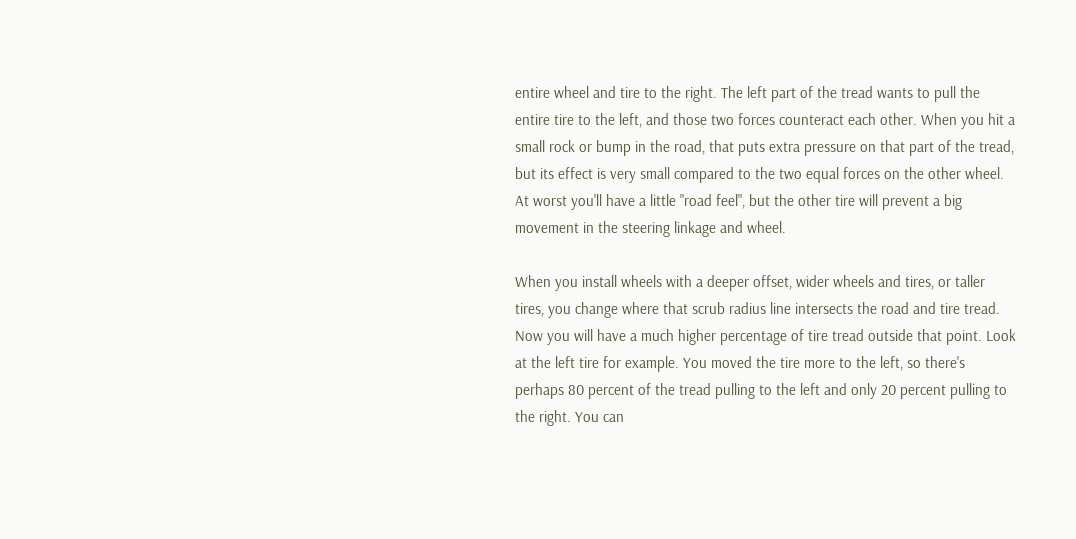entire wheel and tire to the right. The left part of the tread wants to pull the entire tire to the left, and those two forces counteract each other. When you hit a small rock or bump in the road, that puts extra pressure on that part of the tread, but its effect is very small compared to the two equal forces on the other wheel. At worst you'll have a little "road feel", but the other tire will prevent a big movement in the steering linkage and wheel.

When you install wheels with a deeper offset, wider wheels and tires, or taller tires, you change where that scrub radius line intersects the road and tire tread. Now you will have a much higher percentage of tire tread outside that point. Look at the left tire for example. You moved the tire more to the left, so there's perhaps 80 percent of the tread pulling to the left and only 20 percent pulling to the right. You can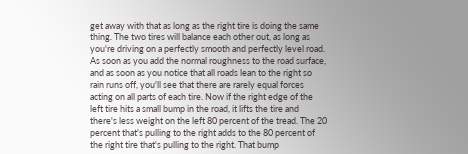get away with that as long as the right tire is doing the same thing. The two tires will balance each other out, as long as you're driving on a perfectly smooth and perfectly level road. As soon as you add the normal roughness to the road surface, and as soon as you notice that all roads lean to the right so rain runs off, you'll see that there are rarely equal forces acting on all parts of each tire. Now if the right edge of the left tire hits a small bump in the road, it lifts the tire and there's less weight on the left 80 percent of the tread. The 20 percent that's pulling to the right adds to the 80 percent of the right tire that's pulling to the right. That bump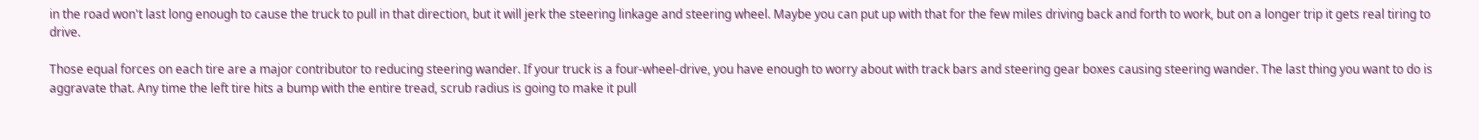in the road won't last long enough to cause the truck to pull in that direction, but it will jerk the steering linkage and steering wheel. Maybe you can put up with that for the few miles driving back and forth to work, but on a longer trip it gets real tiring to drive.

Those equal forces on each tire are a major contributor to reducing steering wander. If your truck is a four-wheel-drive, you have enough to worry about with track bars and steering gear boxes causing steering wander. The last thing you want to do is aggravate that. Any time the left tire hits a bump with the entire tread, scrub radius is going to make it pull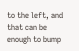to the left, and that can be enough to bump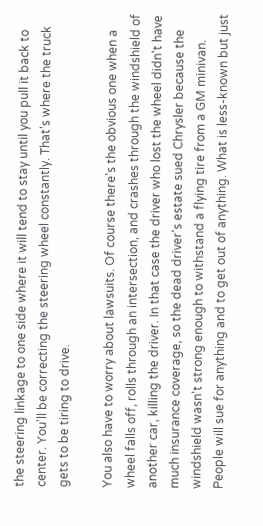the steering linkage to one side where it will tend to stay until you pull it back to center. You'll be correcting the steering wheel constantly. That's where the truck gets to be tiring to drive.

You also have to worry about lawsuits. Of course there's the obvious one when a wheel falls off, rolls through an intersection, and crashes through the windshield of another car, killing the driver. In that case the driver who lost the wheel didn't have much insurance coverage, so the dead driver's estate sued Chrysler because the windshield wasn't strong enough to withstand a flying tire from a GM minivan. People will sue for anything and to get out of anything. What is less-known but just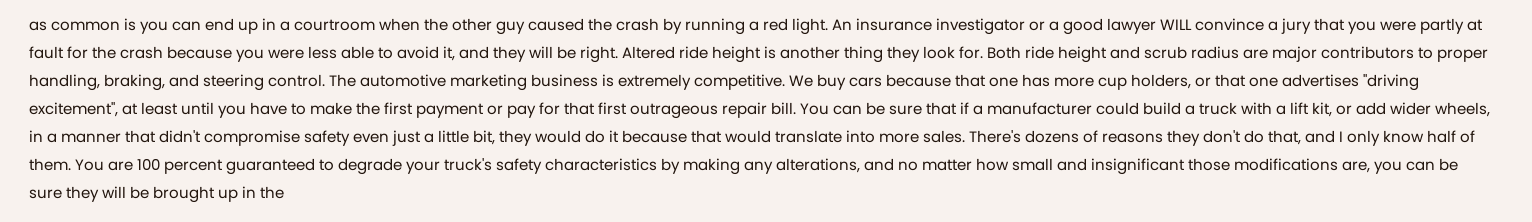as common is you can end up in a courtroom when the other guy caused the crash by running a red light. An insurance investigator or a good lawyer WILL convince a jury that you were partly at fault for the crash because you were less able to avoid it, and they will be right. Altered ride height is another thing they look for. Both ride height and scrub radius are major contributors to proper handling, braking, and steering control. The automotive marketing business is extremely competitive. We buy cars because that one has more cup holders, or that one advertises "driving excitement", at least until you have to make the first payment or pay for that first outrageous repair bill. You can be sure that if a manufacturer could build a truck with a lift kit, or add wider wheels, in a manner that didn't compromise safety even just a little bit, they would do it because that would translate into more sales. There's dozens of reasons they don't do that, and I only know half of them. You are 100 percent guaranteed to degrade your truck's safety characteristics by making any alterations, and no matter how small and insignificant those modifications are, you can be sure they will be brought up in the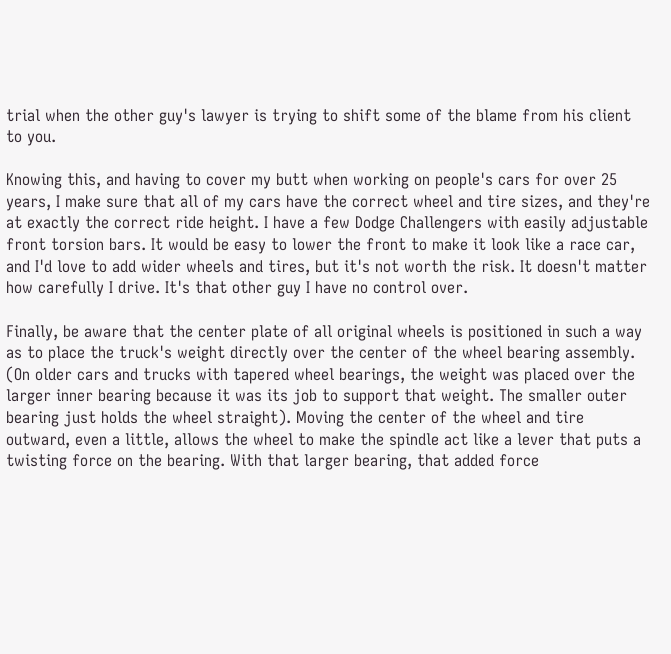trial when the other guy's lawyer is trying to shift some of the blame from his client to you.

Knowing this, and having to cover my butt when working on people's cars for over 25 years, I make sure that all of my cars have the correct wheel and tire sizes, and they're at exactly the correct ride height. I have a few Dodge Challengers with easily adjustable front torsion bars. It would be easy to lower the front to make it look like a race car, and I'd love to add wider wheels and tires, but it's not worth the risk. It doesn't matter how carefully I drive. It's that other guy I have no control over.

Finally, be aware that the center plate of all original wheels is positioned in such a way as to place the truck's weight directly over the center of the wheel bearing assembly. (On older cars and trucks with tapered wheel bearings, the weight was placed over the larger inner bearing because it was its job to support that weight. The smaller outer bearing just holds the wheel straight). Moving the center of the wheel and tire outward, even a little, allows the wheel to make the spindle act like a lever that puts a twisting force on the bearing. With that larger bearing, that added force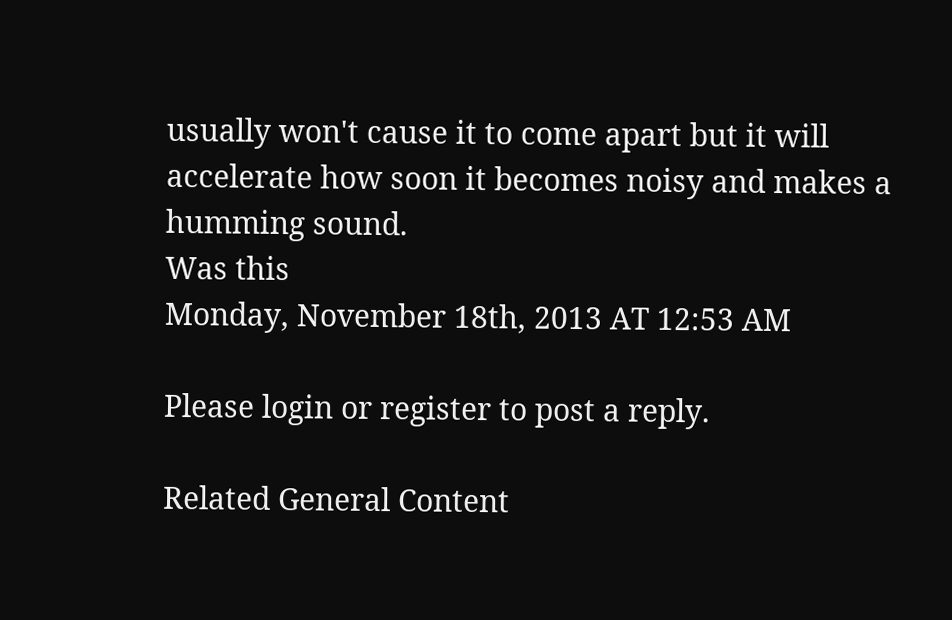usually won't cause it to come apart but it will accelerate how soon it becomes noisy and makes a humming sound.
Was this
Monday, November 18th, 2013 AT 12:53 AM

Please login or register to post a reply.

Related General Content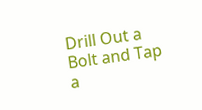Drill Out a Bolt and Tap a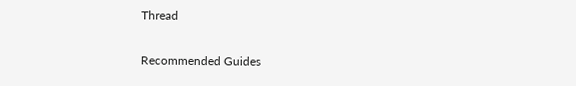Thread

Recommended Guides